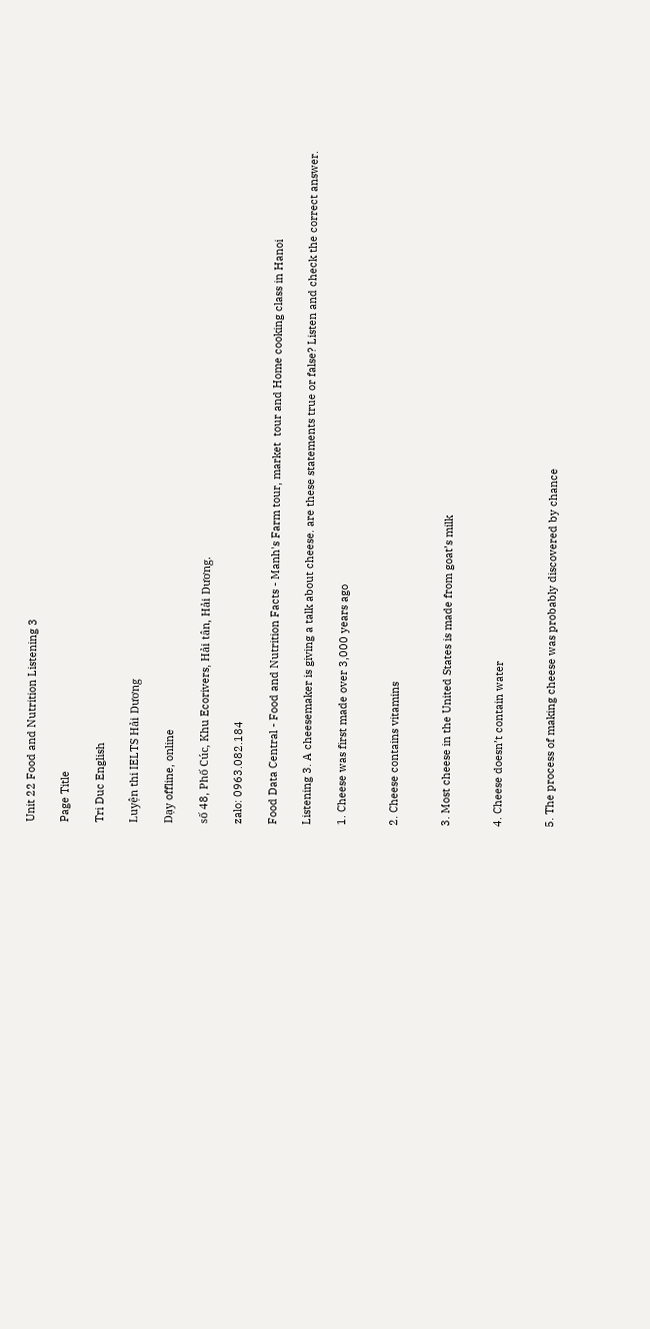Unit 22 Food and Nutrition Listening 3

Page Title

Tri Duc English

Luyện thi IELTS Hải Dương

Dạy offline, online

số 48, Phố Cúc, Khu Ecorivers, Hải tân, Hải Dương.

zalo: 0963.082.184

Food Data Central - Food and Nutrition Facts - Manh's Farm tour, market  tour and Home cooking class in Hanoi

Listening 3. A cheesemaker is giving a talk about cheese. are these statements true or false? Listen and check the correct answer.

1. Cheese was first made over 3,000 years ago


2. Cheese contains vitamins


3. Most cheese in the United States is made from goat’s milk


4. Cheese doesn’t contain water


5. The process of making cheese was probably discovered by chance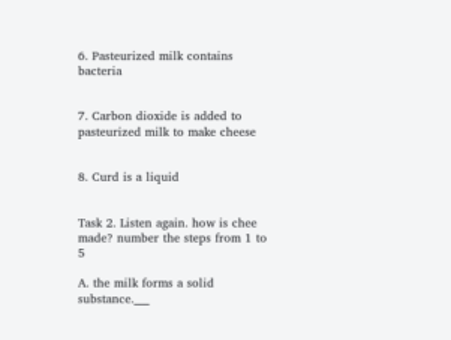6. Pasteurized milk contains bacteria


7. Carbon dioxide is added to pasteurized milk to make cheese


8. Curd is a liquid


Task 2. Listen again. how is chee made? number the steps from 1 to 5

A. the milk forms a solid substance.___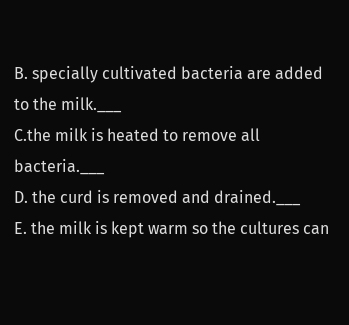B. specially cultivated bacteria are added to the milk.___
C.the milk is heated to remove all bacteria.___
D. the curd is removed and drained.___
E. the milk is kept warm so the cultures can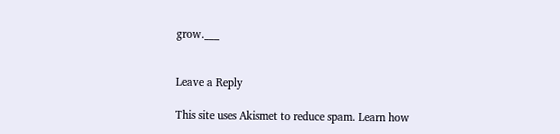grow.___


Leave a Reply

This site uses Akismet to reduce spam. Learn how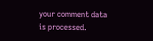your comment data is processed.